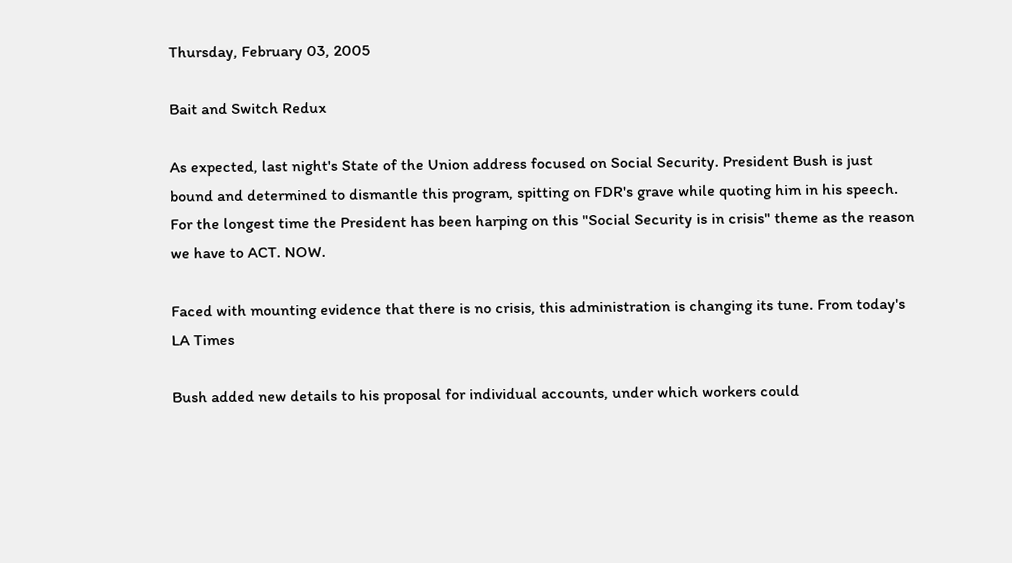Thursday, February 03, 2005

Bait and Switch Redux

As expected, last night's State of the Union address focused on Social Security. President Bush is just bound and determined to dismantle this program, spitting on FDR's grave while quoting him in his speech. For the longest time the President has been harping on this "Social Security is in crisis" theme as the reason we have to ACT. NOW.

Faced with mounting evidence that there is no crisis, this administration is changing its tune. From today's LA Times

Bush added new details to his proposal for individual accounts, under which workers could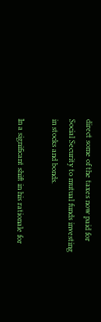direct some of the taxes now paid for Social Security to mutual funds investing in stocks and bonds.

In a significant shift in his rationale for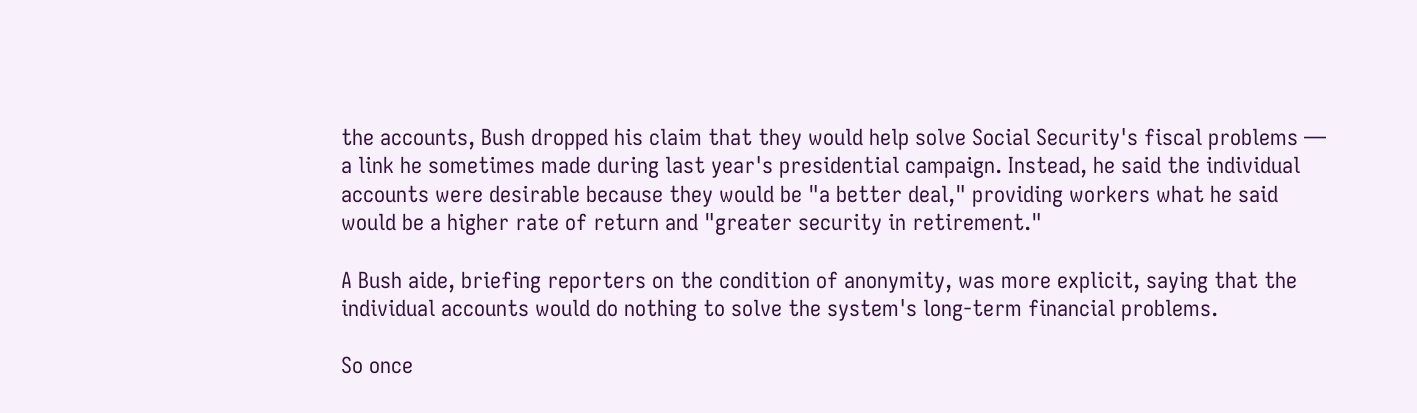the accounts, Bush dropped his claim that they would help solve Social Security's fiscal problems — a link he sometimes made during last year's presidential campaign. Instead, he said the individual accounts were desirable because they would be "a better deal," providing workers what he said would be a higher rate of return and "greater security in retirement."

A Bush aide, briefing reporters on the condition of anonymity, was more explicit, saying that the individual accounts would do nothing to solve the system's long-term financial problems.

So once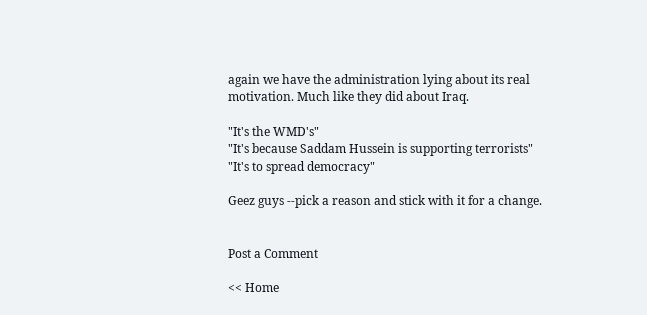again we have the administration lying about its real motivation. Much like they did about Iraq.

"It's the WMD's"
"It's because Saddam Hussein is supporting terrorists"
"It's to spread democracy"

Geez guys --pick a reason and stick with it for a change.


Post a Comment

<< Home